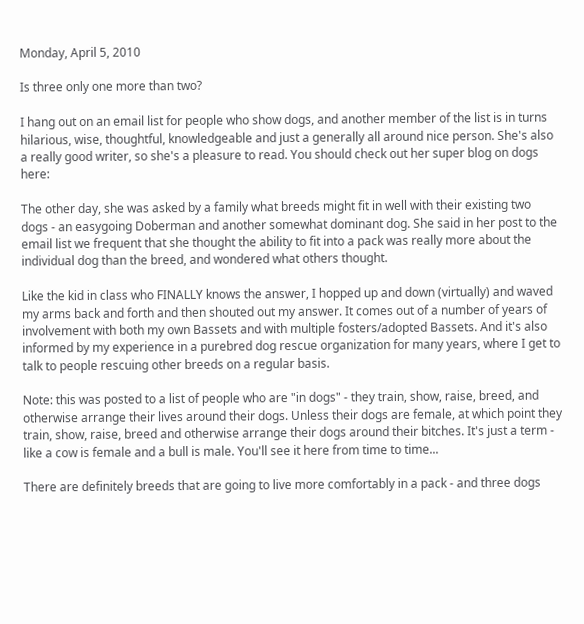Monday, April 5, 2010

Is three only one more than two?

I hang out on an email list for people who show dogs, and another member of the list is in turns hilarious, wise, thoughtful, knowledgeable and just a generally all around nice person. She's also a really good writer, so she's a pleasure to read. You should check out her super blog on dogs here:

The other day, she was asked by a family what breeds might fit in well with their existing two dogs - an easygoing Doberman and another somewhat dominant dog. She said in her post to the email list we frequent that she thought the ability to fit into a pack was really more about the individual dog than the breed, and wondered what others thought.

Like the kid in class who FINALLY knows the answer, I hopped up and down (virtually) and waved my arms back and forth and then shouted out my answer. It comes out of a number of years of involvement with both my own Bassets and with multiple fosters/adopted Bassets. And it's also informed by my experience in a purebred dog rescue organization for many years, where I get to talk to people rescuing other breeds on a regular basis.

Note: this was posted to a list of people who are "in dogs" - they train, show, raise, breed, and otherwise arrange their lives around their dogs. Unless their dogs are female, at which point they train, show, raise, breed and otherwise arrange their dogs around their bitches. It's just a term - like a cow is female and a bull is male. You'll see it here from time to time...

There are definitely breeds that are going to live more comfortably in a pack - and three dogs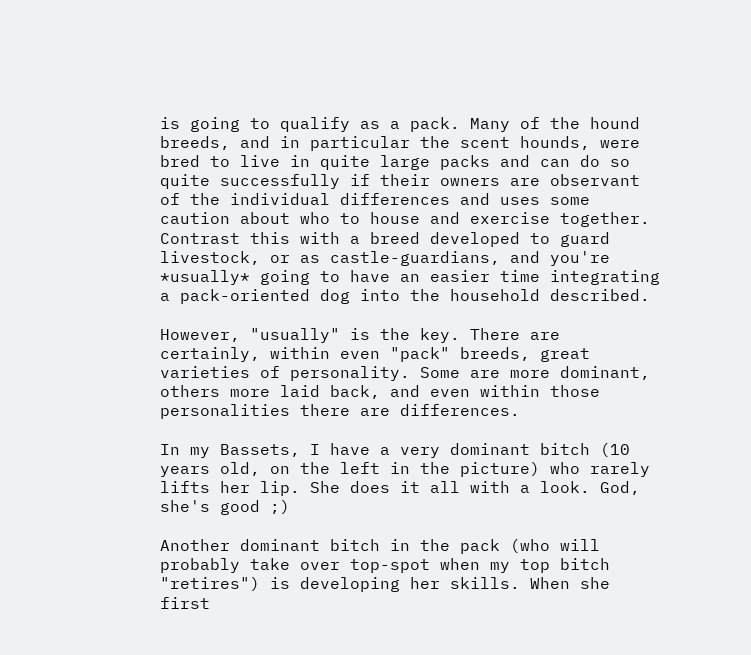is going to qualify as a pack. Many of the hound breeds, and in particular the scent hounds, were bred to live in quite large packs and can do so quite successfully if their owners are observant of the individual differences and uses some caution about who to house and exercise together. Contrast this with a breed developed to guard livestock, or as castle-guardians, and you're *usually* going to have an easier time integrating a pack-oriented dog into the household described.

However, "usually" is the key. There are certainly, within even "pack" breeds, great varieties of personality. Some are more dominant, others more laid back, and even within those personalities there are differences.

In my Bassets, I have a very dominant bitch (10 years old, on the left in the picture) who rarely lifts her lip. She does it all with a look. God, she's good ;)

Another dominant bitch in the pack (who will probably take over top-spot when my top bitch "retires") is developing her skills. When she first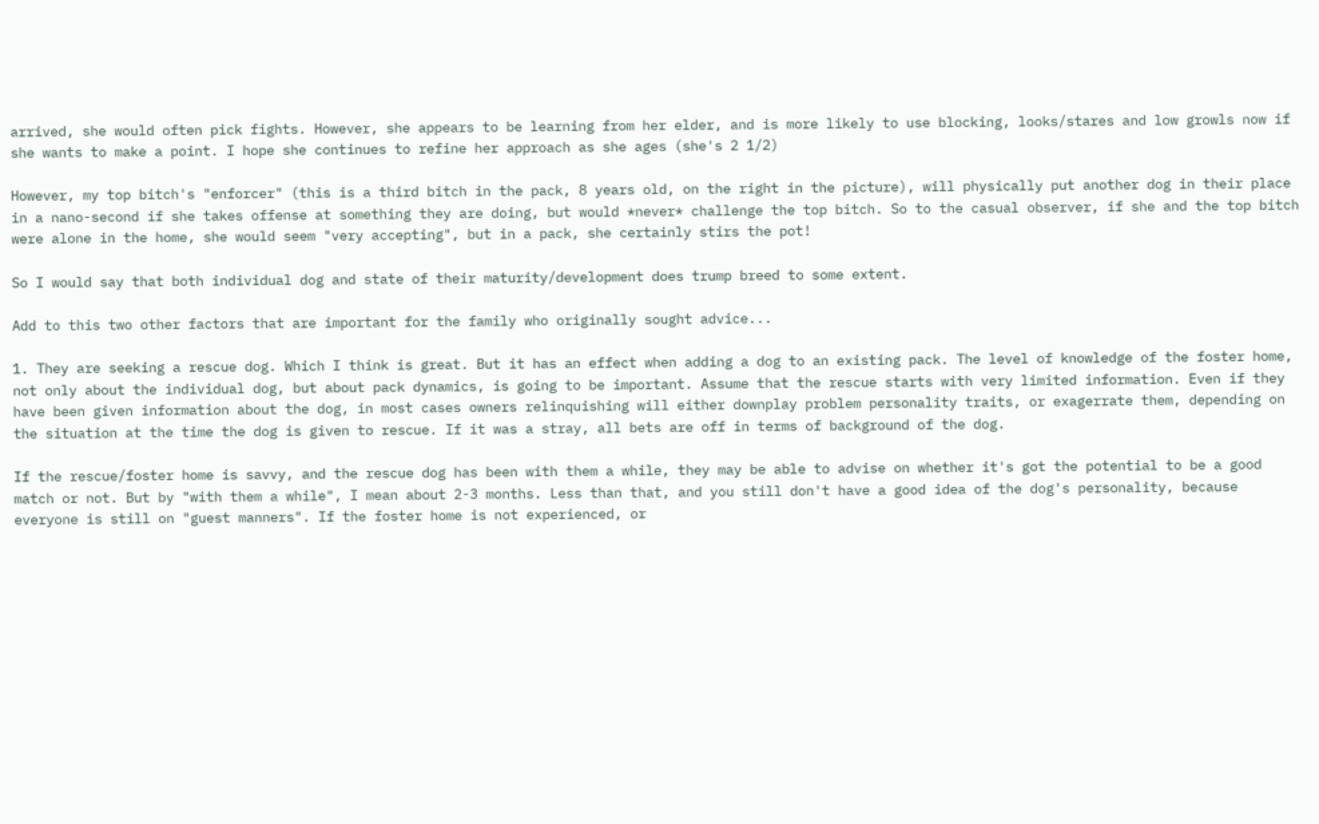arrived, she would often pick fights. However, she appears to be learning from her elder, and is more likely to use blocking, looks/stares and low growls now if she wants to make a point. I hope she continues to refine her approach as she ages (she's 2 1/2)

However, my top bitch's "enforcer" (this is a third bitch in the pack, 8 years old, on the right in the picture), will physically put another dog in their place in a nano-second if she takes offense at something they are doing, but would *never* challenge the top bitch. So to the casual observer, if she and the top bitch were alone in the home, she would seem "very accepting", but in a pack, she certainly stirs the pot!

So I would say that both individual dog and state of their maturity/development does trump breed to some extent.

Add to this two other factors that are important for the family who originally sought advice...

1. They are seeking a rescue dog. Which I think is great. But it has an effect when adding a dog to an existing pack. The level of knowledge of the foster home, not only about the individual dog, but about pack dynamics, is going to be important. Assume that the rescue starts with very limited information. Even if they have been given information about the dog, in most cases owners relinquishing will either downplay problem personality traits, or exagerrate them, depending on the situation at the time the dog is given to rescue. If it was a stray, all bets are off in terms of background of the dog.

If the rescue/foster home is savvy, and the rescue dog has been with them a while, they may be able to advise on whether it's got the potential to be a good match or not. But by "with them a while", I mean about 2-3 months. Less than that, and you still don't have a good idea of the dog's personality, because everyone is still on "guest manners". If the foster home is not experienced, or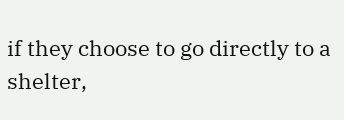if they choose to go directly to a shelter,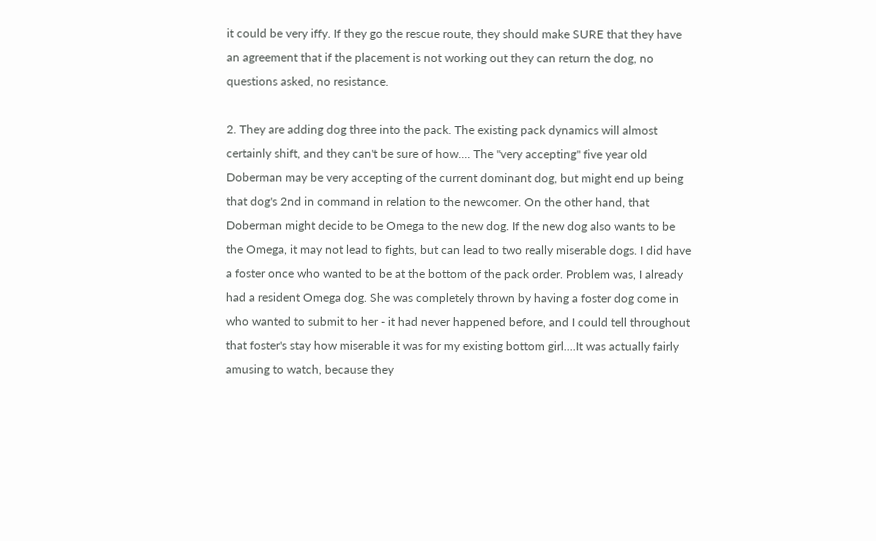it could be very iffy. If they go the rescue route, they should make SURE that they have an agreement that if the placement is not working out they can return the dog, no questions asked, no resistance.

2. They are adding dog three into the pack. The existing pack dynamics will almost certainly shift, and they can't be sure of how.... The "very accepting" five year old Doberman may be very accepting of the current dominant dog, but might end up being that dog's 2nd in command in relation to the newcomer. On the other hand, that Doberman might decide to be Omega to the new dog. If the new dog also wants to be the Omega, it may not lead to fights, but can lead to two really miserable dogs. I did have a foster once who wanted to be at the bottom of the pack order. Problem was, I already had a resident Omega dog. She was completely thrown by having a foster dog come in who wanted to submit to her - it had never happened before, and I could tell throughout that foster's stay how miserable it was for my existing bottom girl....It was actually fairly amusing to watch, because they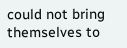could not bring themselves to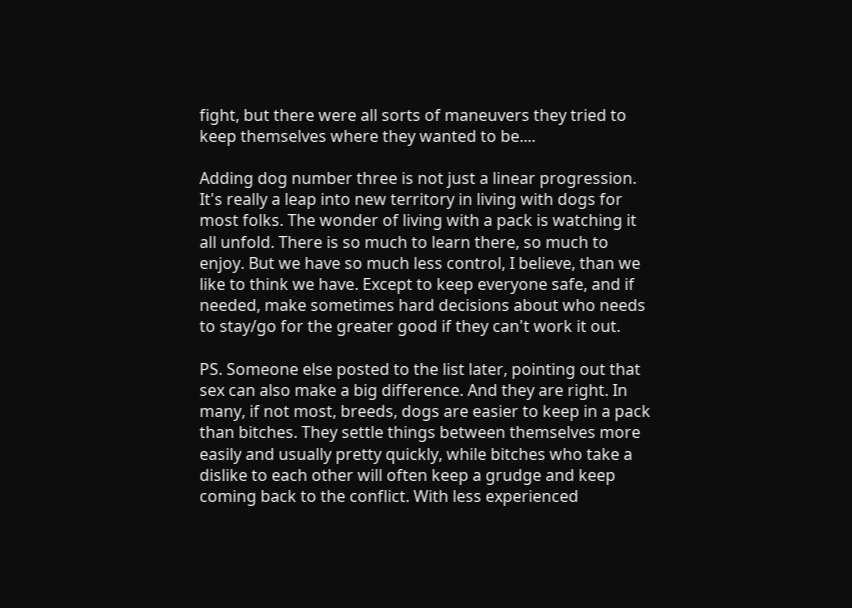fight, but there were all sorts of maneuvers they tried to keep themselves where they wanted to be....

Adding dog number three is not just a linear progression. It's really a leap into new territory in living with dogs for most folks. The wonder of living with a pack is watching it all unfold. There is so much to learn there, so much to enjoy. But we have so much less control, I believe, than we like to think we have. Except to keep everyone safe, and if needed, make sometimes hard decisions about who needs to stay/go for the greater good if they can't work it out.

PS. Someone else posted to the list later, pointing out that sex can also make a big difference. And they are right. In many, if not most, breeds, dogs are easier to keep in a pack than bitches. They settle things between themselves more easily and usually pretty quickly, while bitches who take a dislike to each other will often keep a grudge and keep coming back to the conflict. With less experienced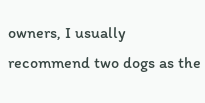owners, I usually recommend two dogs as the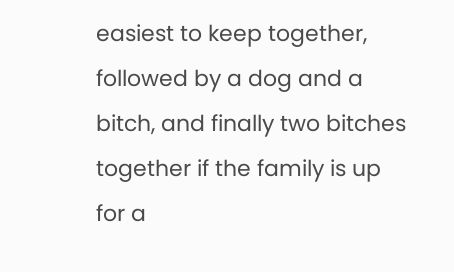easiest to keep together, followed by a dog and a bitch, and finally two bitches together if the family is up for a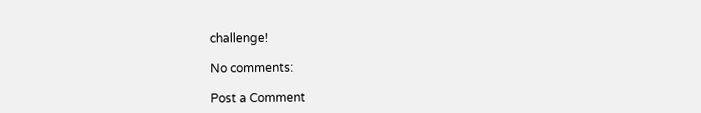challenge!

No comments:

Post a Comment